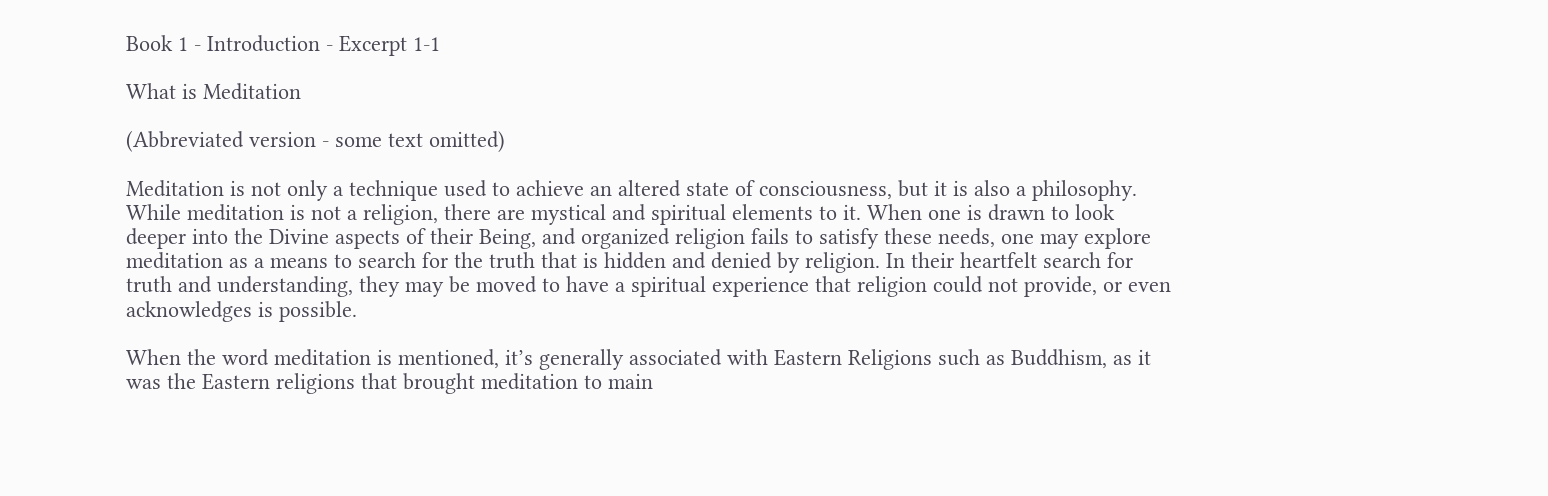Book 1 - Introduction - Excerpt 1-1

What is Meditation

(Abbreviated version - some text omitted)

Meditation is not only a technique used to achieve an altered state of consciousness, but it is also a philosophy. While meditation is not a religion, there are mystical and spiritual elements to it. When one is drawn to look deeper into the Divine aspects of their Being, and organized religion fails to satisfy these needs, one may explore meditation as a means to search for the truth that is hidden and denied by religion. In their heartfelt search for truth and understanding, they may be moved to have a spiritual experience that religion could not provide, or even acknowledges is possible.

When the word meditation is mentioned, it’s generally associated with Eastern Religions such as Buddhism, as it was the Eastern religions that brought meditation to main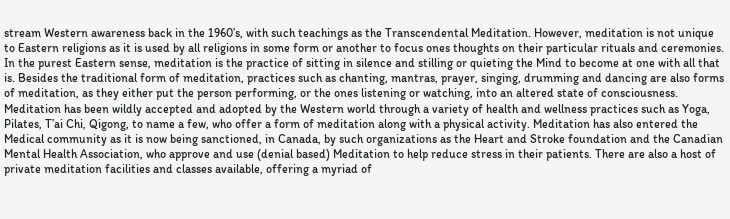stream Western awareness back in the 1960’s, with such teachings as the Transcendental Meditation. However, meditation is not unique to Eastern religions as it is used by all religions in some form or another to focus ones thoughts on their particular rituals and ceremonies. In the purest Eastern sense, meditation is the practice of sitting in silence and stilling or quieting the Mind to become at one with all that is. Besides the traditional form of meditation, practices such as chanting, mantras, prayer, singing, drumming and dancing are also forms of meditation, as they either put the person performing, or the ones listening or watching, into an altered state of consciousness. Meditation has been wildly accepted and adopted by the Western world through a variety of health and wellness practices such as Yoga, Pilates, T’ai Chi, Qigong, to name a few, who offer a form of meditation along with a physical activity. Meditation has also entered the Medical community as it is now being sanctioned, in Canada, by such organizations as the Heart and Stroke foundation and the Canadian Mental Health Association, who approve and use (denial based) Meditation to help reduce stress in their patients. There are also a host of private meditation facilities and classes available, offering a myriad of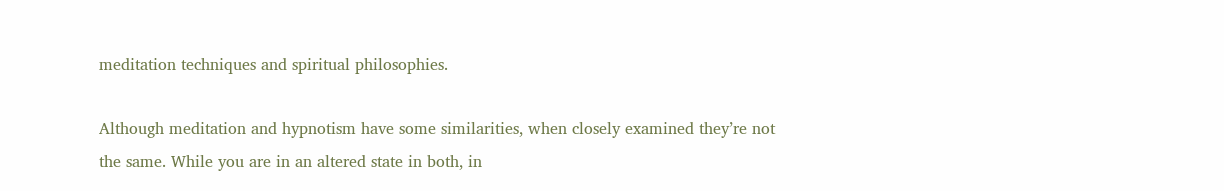meditation techniques and spiritual philosophies.

Although meditation and hypnotism have some similarities, when closely examined they’re not the same. While you are in an altered state in both, in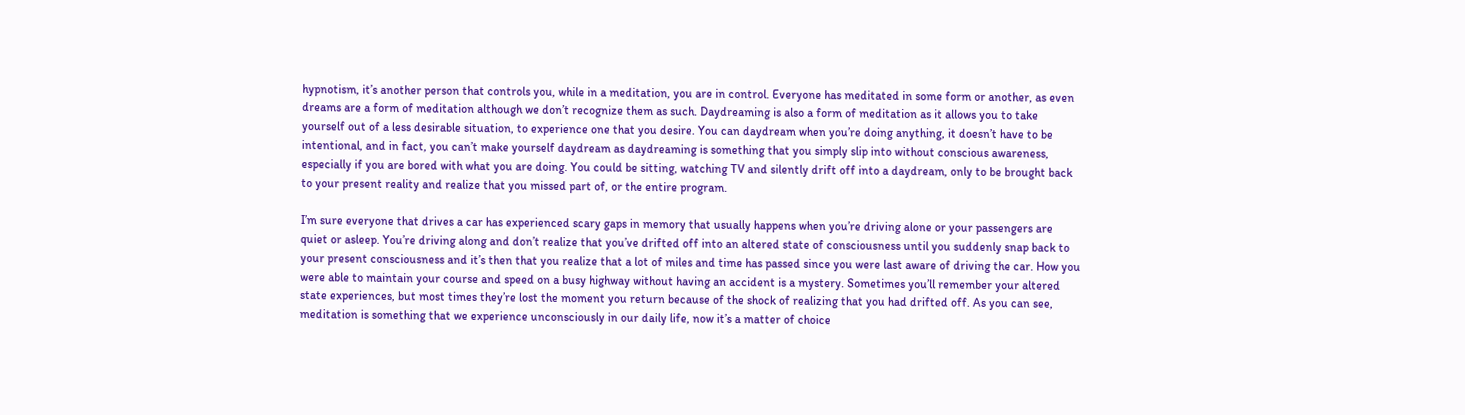hypnotism, it’s another person that controls you, while in a meditation, you are in control. Everyone has meditated in some form or another, as even dreams are a form of meditation although we don’t recognize them as such. Daydreaming is also a form of meditation as it allows you to take yourself out of a less desirable situation, to experience one that you desire. You can daydream when you’re doing anything, it doesn’t have to be intentional, and in fact, you can’t make yourself daydream as daydreaming is something that you simply slip into without conscious awareness, especially if you are bored with what you are doing. You could be sitting, watching TV and silently drift off into a daydream, only to be brought back to your present reality and realize that you missed part of, or the entire program.

I’m sure everyone that drives a car has experienced scary gaps in memory that usually happens when you’re driving alone or your passengers are quiet or asleep. You’re driving along and don’t realize that you’ve drifted off into an altered state of consciousness until you suddenly snap back to your present consciousness and it’s then that you realize that a lot of miles and time has passed since you were last aware of driving the car. How you were able to maintain your course and speed on a busy highway without having an accident is a mystery. Sometimes you’ll remember your altered state experiences, but most times they’re lost the moment you return because of the shock of realizing that you had drifted off. As you can see, meditation is something that we experience unconsciously in our daily life, now it’s a matter of choice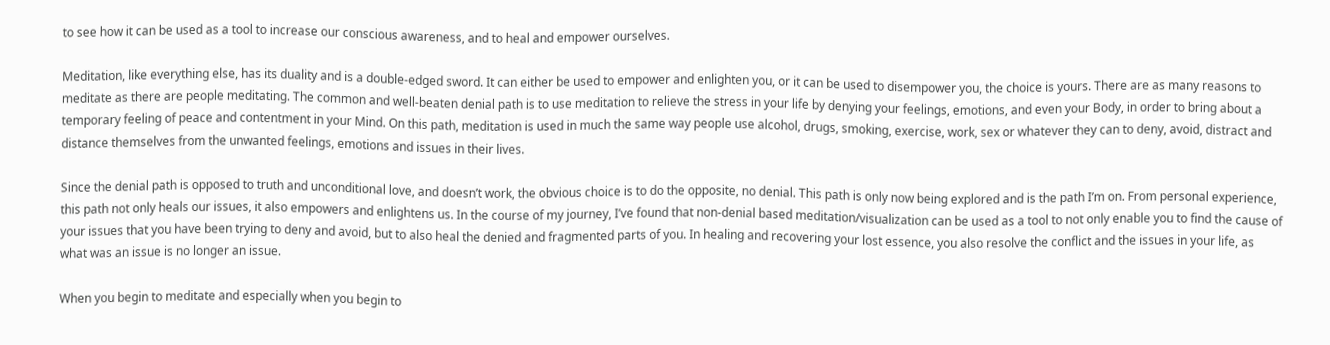to see how it can be used as a tool to increase our conscious awareness, and to heal and empower ourselves.

Meditation, like everything else, has its duality and is a double-edged sword. It can either be used to empower and enlighten you, or it can be used to disempower you, the choice is yours. There are as many reasons to meditate as there are people meditating. The common and well-beaten denial path is to use meditation to relieve the stress in your life by denying your feelings, emotions, and even your Body, in order to bring about a temporary feeling of peace and contentment in your Mind. On this path, meditation is used in much the same way people use alcohol, drugs, smoking, exercise, work, sex or whatever they can to deny, avoid, distract and distance themselves from the unwanted feelings, emotions and issues in their lives.

Since the denial path is opposed to truth and unconditional love, and doesn’t work, the obvious choice is to do the opposite, no denial. This path is only now being explored and is the path I’m on. From personal experience, this path not only heals our issues, it also empowers and enlightens us. In the course of my journey, I’ve found that non-denial based meditation/visualization can be used as a tool to not only enable you to find the cause of your issues that you have been trying to deny and avoid, but to also heal the denied and fragmented parts of you. In healing and recovering your lost essence, you also resolve the conflict and the issues in your life, as what was an issue is no longer an issue.

When you begin to meditate and especially when you begin to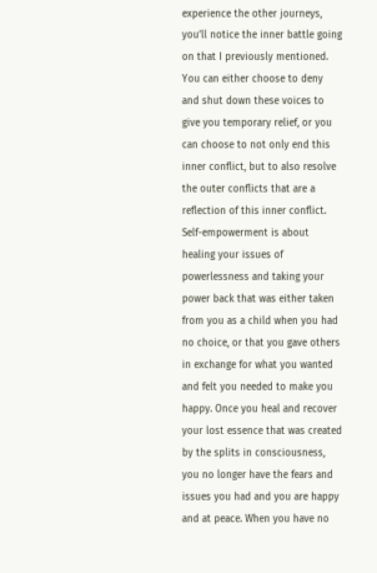experience the other journeys, you’ll notice the inner battle going on that I previously mentioned. You can either choose to deny and shut down these voices to give you temporary relief, or you can choose to not only end this inner conflict, but to also resolve the outer conflicts that are a reflection of this inner conflict. Self-empowerment is about healing your issues of powerlessness and taking your power back that was either taken from you as a child when you had no choice, or that you gave others in exchange for what you wanted and felt you needed to make you happy. Once you heal and recover your lost essence that was created by the splits in consciousness, you no longer have the fears and issues you had and you are happy and at peace. When you have no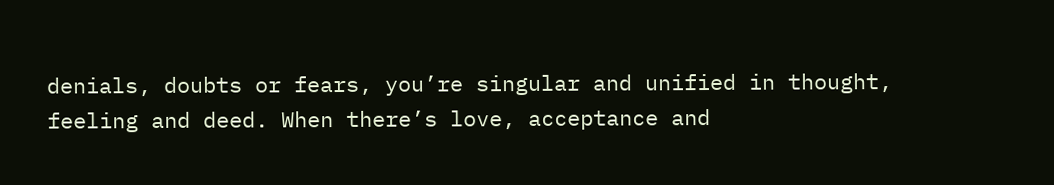denials, doubts or fears, you’re singular and unified in thought, feeling and deed. When there’s love, acceptance and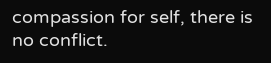compassion for self, there is no conflict.